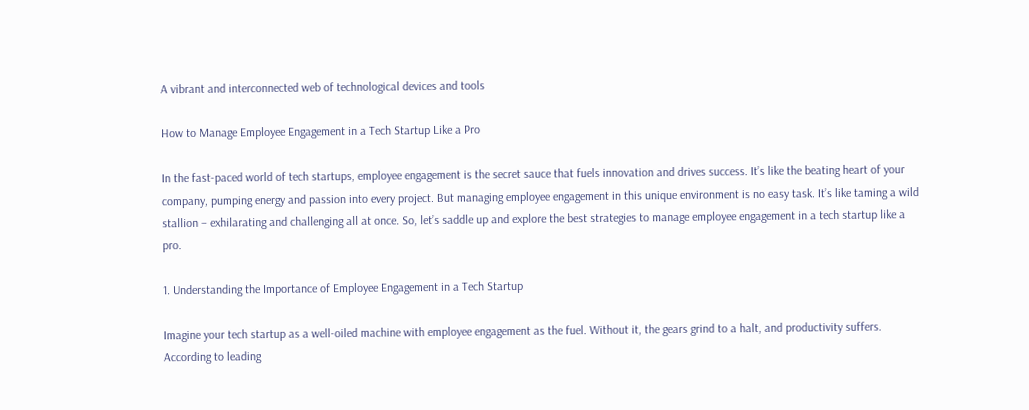A vibrant and interconnected web of technological devices and tools

How to Manage Employee Engagement in a Tech Startup Like a Pro

In the fast-paced world of tech startups, employee engagement is the secret sauce that fuels innovation and drives success. It’s like the beating heart of your company, pumping energy and passion into every project. But managing employee engagement in this unique environment is no easy task. It’s like taming a wild stallion – exhilarating and challenging all at once. So, let’s saddle up and explore the best strategies to manage employee engagement in a tech startup like a pro.

1. Understanding the Importance of Employee Engagement in a Tech Startup

Imagine your tech startup as a well-oiled machine with employee engagement as the fuel. Without it, the gears grind to a halt, and productivity suffers. According to leading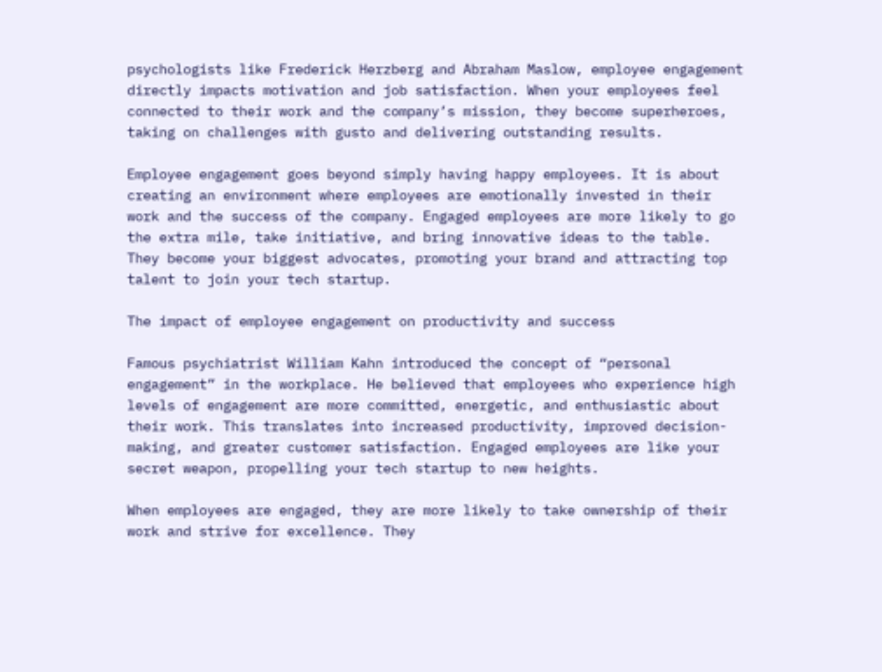psychologists like Frederick Herzberg and Abraham Maslow, employee engagement directly impacts motivation and job satisfaction. When your employees feel connected to their work and the company’s mission, they become superheroes, taking on challenges with gusto and delivering outstanding results.

Employee engagement goes beyond simply having happy employees. It is about creating an environment where employees are emotionally invested in their work and the success of the company. Engaged employees are more likely to go the extra mile, take initiative, and bring innovative ideas to the table. They become your biggest advocates, promoting your brand and attracting top talent to join your tech startup.

The impact of employee engagement on productivity and success

Famous psychiatrist William Kahn introduced the concept of “personal engagement” in the workplace. He believed that employees who experience high levels of engagement are more committed, energetic, and enthusiastic about their work. This translates into increased productivity, improved decision-making, and greater customer satisfaction. Engaged employees are like your secret weapon, propelling your tech startup to new heights.

When employees are engaged, they are more likely to take ownership of their work and strive for excellence. They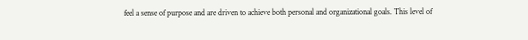feel a sense of purpose and are driven to achieve both personal and organizational goals. This level of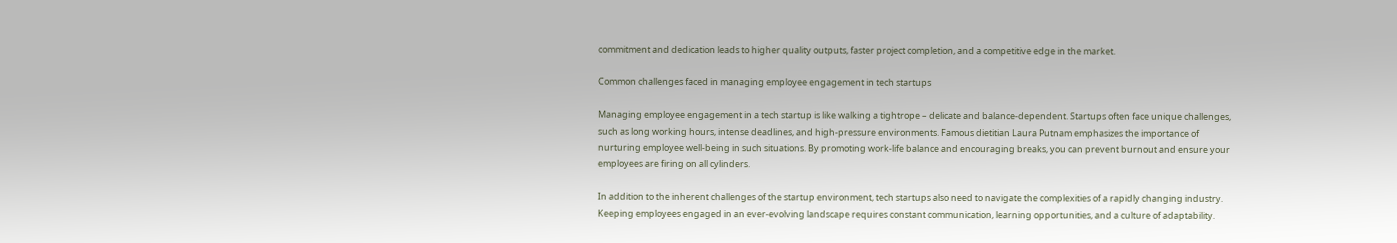commitment and dedication leads to higher quality outputs, faster project completion, and a competitive edge in the market.

Common challenges faced in managing employee engagement in tech startups

Managing employee engagement in a tech startup is like walking a tightrope – delicate and balance-dependent. Startups often face unique challenges, such as long working hours, intense deadlines, and high-pressure environments. Famous dietitian Laura Putnam emphasizes the importance of nurturing employee well-being in such situations. By promoting work-life balance and encouraging breaks, you can prevent burnout and ensure your employees are firing on all cylinders.

In addition to the inherent challenges of the startup environment, tech startups also need to navigate the complexities of a rapidly changing industry. Keeping employees engaged in an ever-evolving landscape requires constant communication, learning opportunities, and a culture of adaptability.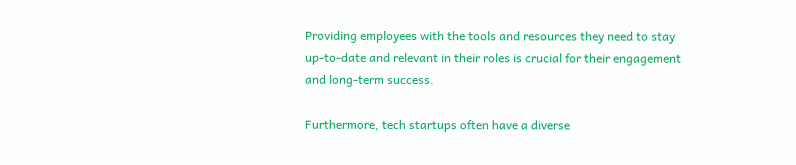Providing employees with the tools and resources they need to stay up-to-date and relevant in their roles is crucial for their engagement and long-term success.

Furthermore, tech startups often have a diverse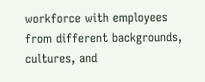workforce with employees from different backgrounds, cultures, and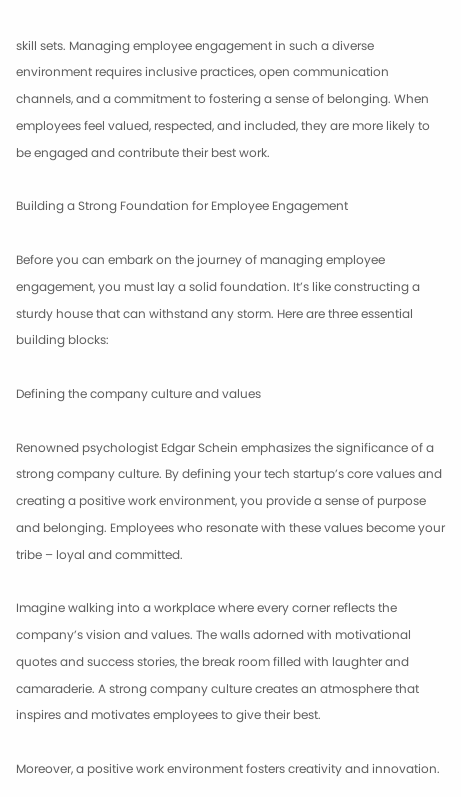skill sets. Managing employee engagement in such a diverse environment requires inclusive practices, open communication channels, and a commitment to fostering a sense of belonging. When employees feel valued, respected, and included, they are more likely to be engaged and contribute their best work.

Building a Strong Foundation for Employee Engagement

Before you can embark on the journey of managing employee engagement, you must lay a solid foundation. It’s like constructing a sturdy house that can withstand any storm. Here are three essential building blocks:

Defining the company culture and values

Renowned psychologist Edgar Schein emphasizes the significance of a strong company culture. By defining your tech startup’s core values and creating a positive work environment, you provide a sense of purpose and belonging. Employees who resonate with these values become your tribe – loyal and committed.

Imagine walking into a workplace where every corner reflects the company’s vision and values. The walls adorned with motivational quotes and success stories, the break room filled with laughter and camaraderie. A strong company culture creates an atmosphere that inspires and motivates employees to give their best.

Moreover, a positive work environment fosters creativity and innovation.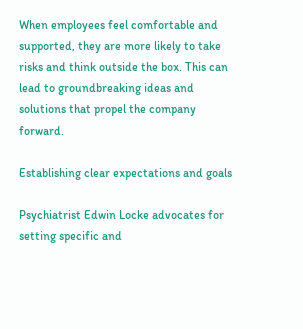When employees feel comfortable and supported, they are more likely to take risks and think outside the box. This can lead to groundbreaking ideas and solutions that propel the company forward.

Establishing clear expectations and goals

Psychiatrist Edwin Locke advocates for setting specific and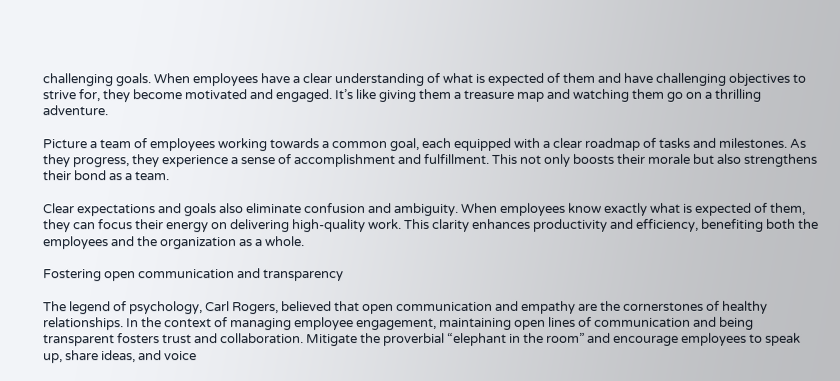challenging goals. When employees have a clear understanding of what is expected of them and have challenging objectives to strive for, they become motivated and engaged. It’s like giving them a treasure map and watching them go on a thrilling adventure.

Picture a team of employees working towards a common goal, each equipped with a clear roadmap of tasks and milestones. As they progress, they experience a sense of accomplishment and fulfillment. This not only boosts their morale but also strengthens their bond as a team.

Clear expectations and goals also eliminate confusion and ambiguity. When employees know exactly what is expected of them, they can focus their energy on delivering high-quality work. This clarity enhances productivity and efficiency, benefiting both the employees and the organization as a whole.

Fostering open communication and transparency

The legend of psychology, Carl Rogers, believed that open communication and empathy are the cornerstones of healthy relationships. In the context of managing employee engagement, maintaining open lines of communication and being transparent fosters trust and collaboration. Mitigate the proverbial “elephant in the room” and encourage employees to speak up, share ideas, and voice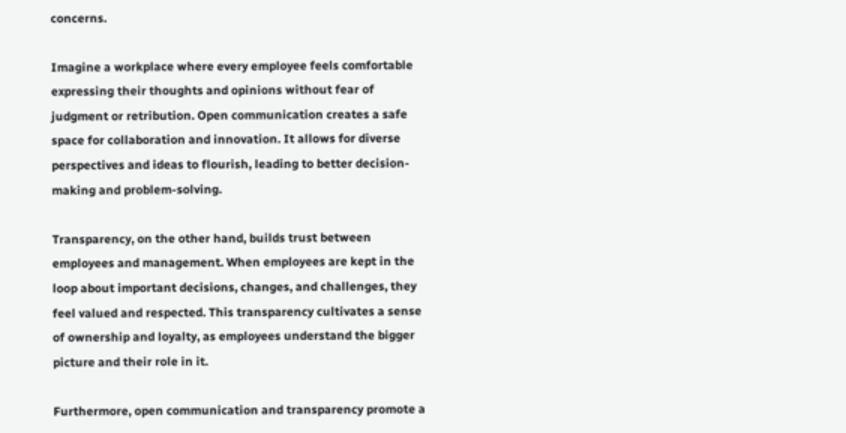concerns.

Imagine a workplace where every employee feels comfortable expressing their thoughts and opinions without fear of judgment or retribution. Open communication creates a safe space for collaboration and innovation. It allows for diverse perspectives and ideas to flourish, leading to better decision-making and problem-solving.

Transparency, on the other hand, builds trust between employees and management. When employees are kept in the loop about important decisions, changes, and challenges, they feel valued and respected. This transparency cultivates a sense of ownership and loyalty, as employees understand the bigger picture and their role in it.

Furthermore, open communication and transparency promote a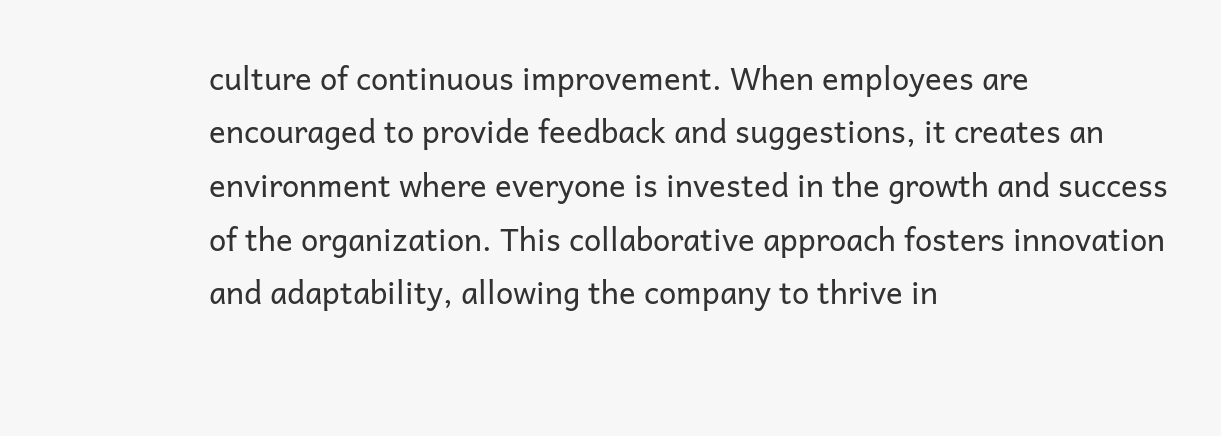culture of continuous improvement. When employees are encouraged to provide feedback and suggestions, it creates an environment where everyone is invested in the growth and success of the organization. This collaborative approach fosters innovation and adaptability, allowing the company to thrive in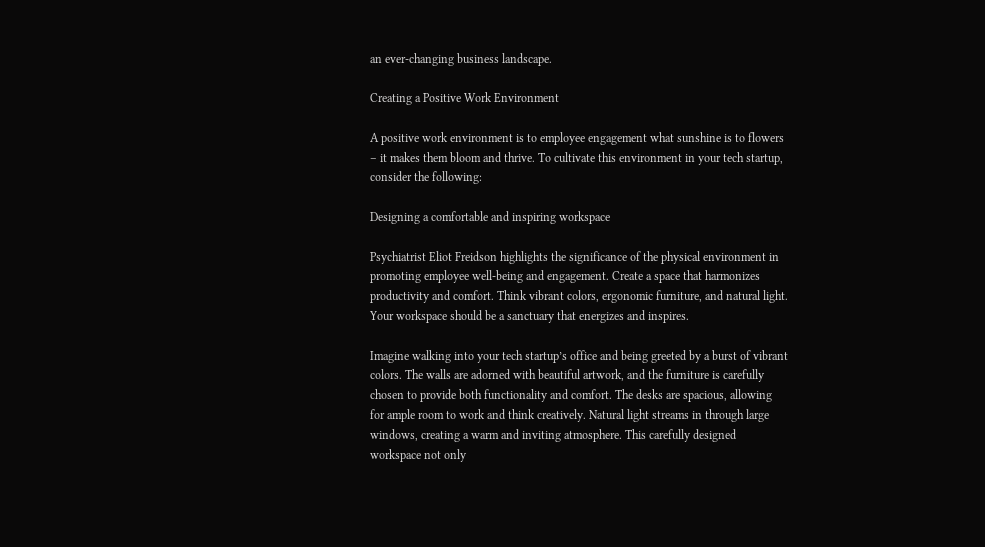an ever-changing business landscape.

Creating a Positive Work Environment

A positive work environment is to employee engagement what sunshine is to flowers – it makes them bloom and thrive. To cultivate this environment in your tech startup, consider the following:

Designing a comfortable and inspiring workspace

Psychiatrist Eliot Freidson highlights the significance of the physical environment in promoting employee well-being and engagement. Create a space that harmonizes productivity and comfort. Think vibrant colors, ergonomic furniture, and natural light. Your workspace should be a sanctuary that energizes and inspires.

Imagine walking into your tech startup’s office and being greeted by a burst of vibrant colors. The walls are adorned with beautiful artwork, and the furniture is carefully chosen to provide both functionality and comfort. The desks are spacious, allowing for ample room to work and think creatively. Natural light streams in through large windows, creating a warm and inviting atmosphere. This carefully designed workspace not only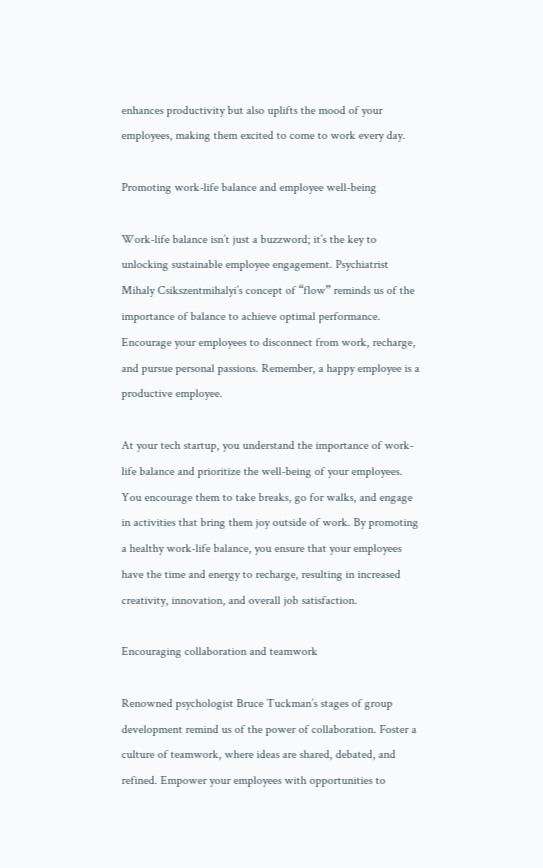enhances productivity but also uplifts the mood of your employees, making them excited to come to work every day.

Promoting work-life balance and employee well-being

Work-life balance isn’t just a buzzword; it’s the key to unlocking sustainable employee engagement. Psychiatrist Mihaly Csikszentmihalyi’s concept of “flow” reminds us of the importance of balance to achieve optimal performance. Encourage your employees to disconnect from work, recharge, and pursue personal passions. Remember, a happy employee is a productive employee.

At your tech startup, you understand the importance of work-life balance and prioritize the well-being of your employees. You encourage them to take breaks, go for walks, and engage in activities that bring them joy outside of work. By promoting a healthy work-life balance, you ensure that your employees have the time and energy to recharge, resulting in increased creativity, innovation, and overall job satisfaction.

Encouraging collaboration and teamwork

Renowned psychologist Bruce Tuckman’s stages of group development remind us of the power of collaboration. Foster a culture of teamwork, where ideas are shared, debated, and refined. Empower your employees with opportunities to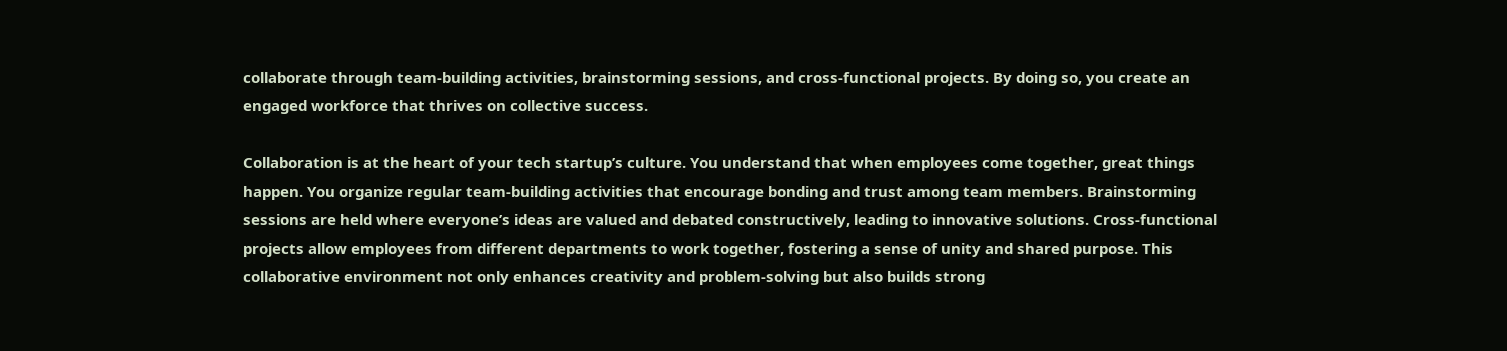collaborate through team-building activities, brainstorming sessions, and cross-functional projects. By doing so, you create an engaged workforce that thrives on collective success.

Collaboration is at the heart of your tech startup’s culture. You understand that when employees come together, great things happen. You organize regular team-building activities that encourage bonding and trust among team members. Brainstorming sessions are held where everyone’s ideas are valued and debated constructively, leading to innovative solutions. Cross-functional projects allow employees from different departments to work together, fostering a sense of unity and shared purpose. This collaborative environment not only enhances creativity and problem-solving but also builds strong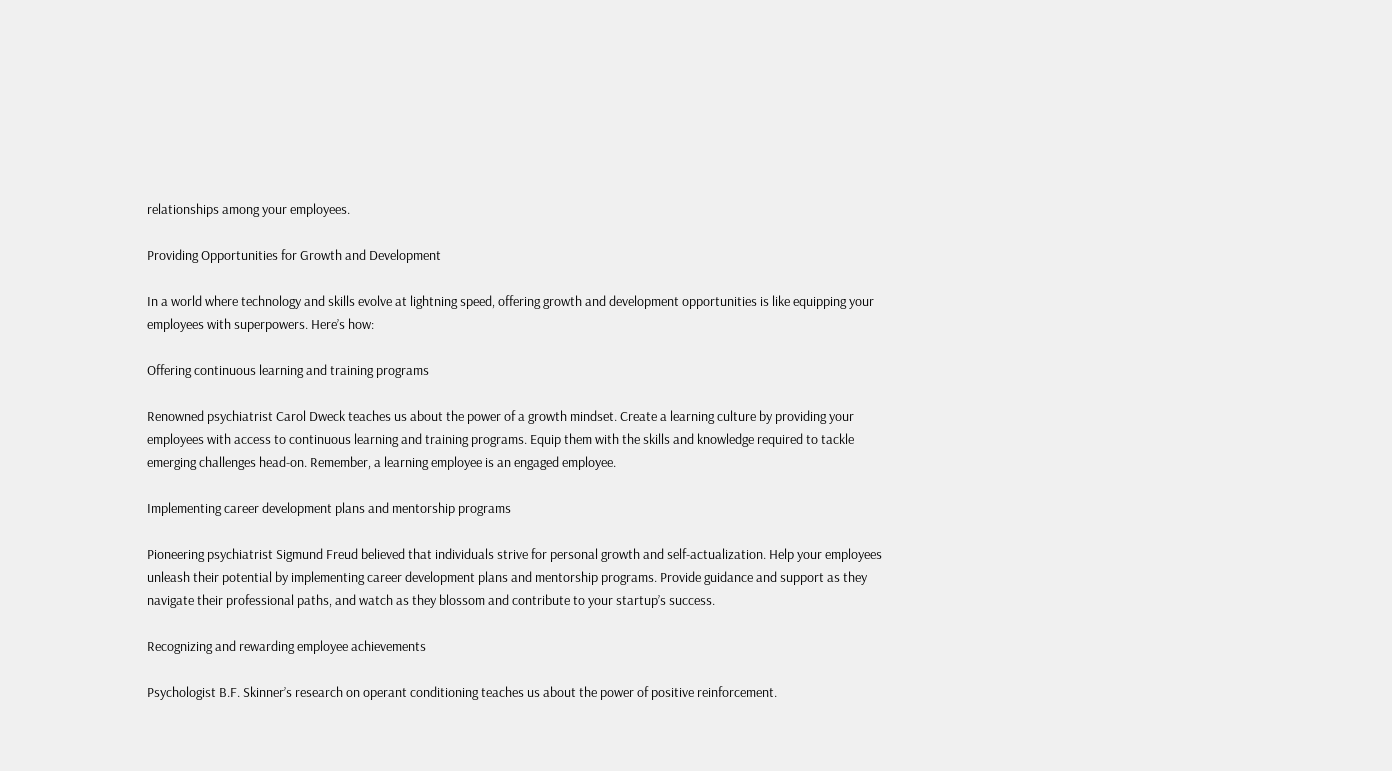relationships among your employees.

Providing Opportunities for Growth and Development

In a world where technology and skills evolve at lightning speed, offering growth and development opportunities is like equipping your employees with superpowers. Here’s how:

Offering continuous learning and training programs

Renowned psychiatrist Carol Dweck teaches us about the power of a growth mindset. Create a learning culture by providing your employees with access to continuous learning and training programs. Equip them with the skills and knowledge required to tackle emerging challenges head-on. Remember, a learning employee is an engaged employee.

Implementing career development plans and mentorship programs

Pioneering psychiatrist Sigmund Freud believed that individuals strive for personal growth and self-actualization. Help your employees unleash their potential by implementing career development plans and mentorship programs. Provide guidance and support as they navigate their professional paths, and watch as they blossom and contribute to your startup’s success.

Recognizing and rewarding employee achievements

Psychologist B.F. Skinner’s research on operant conditioning teaches us about the power of positive reinforcement.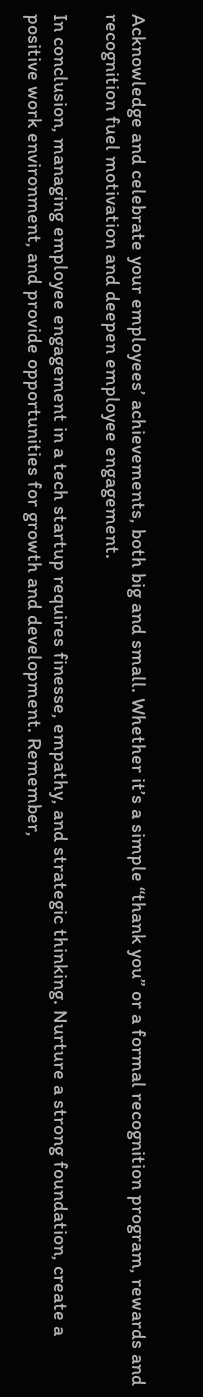Acknowledge and celebrate your employees’ achievements, both big and small. Whether it’s a simple “thank you” or a formal recognition program, rewards and recognition fuel motivation and deepen employee engagement.

In conclusion, managing employee engagement in a tech startup requires finesse, empathy, and strategic thinking. Nurture a strong foundation, create a positive work environment, and provide opportunities for growth and development. Remember,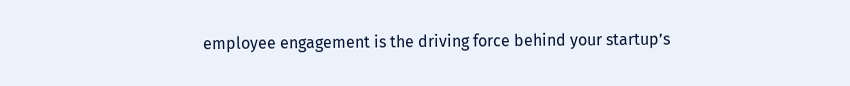employee engagement is the driving force behind your startup’s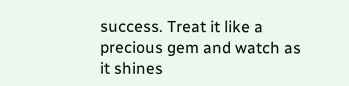success. Treat it like a precious gem and watch as it shines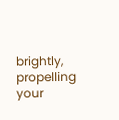brightly, propelling your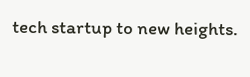tech startup to new heights.